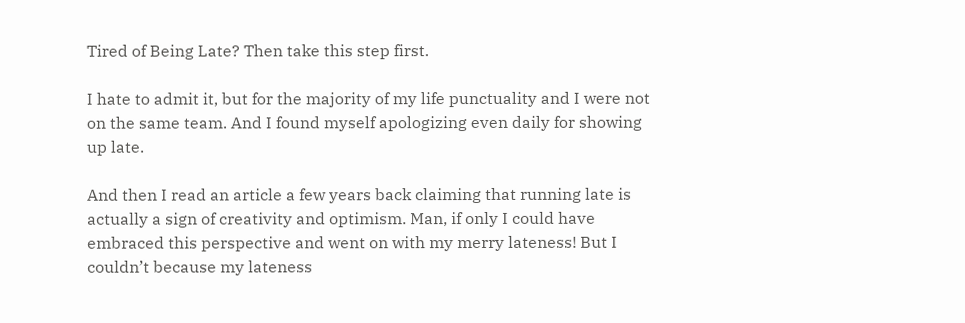Tired of Being Late? Then take this step first.

I hate to admit it, but for the majority of my life punctuality and I were not on the same team. And I found myself apologizing even daily for showing up late.

And then I read an article a few years back claiming that running late is actually a sign of creativity and optimism. Man, if only I could have embraced this perspective and went on with my merry lateness! But I couldn’t because my lateness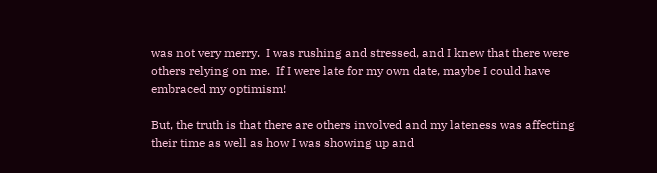was not very merry.  I was rushing and stressed, and I knew that there were others relying on me.  If I were late for my own date, maybe I could have embraced my optimism!

But, the truth is that there are others involved and my lateness was affecting their time as well as how I was showing up and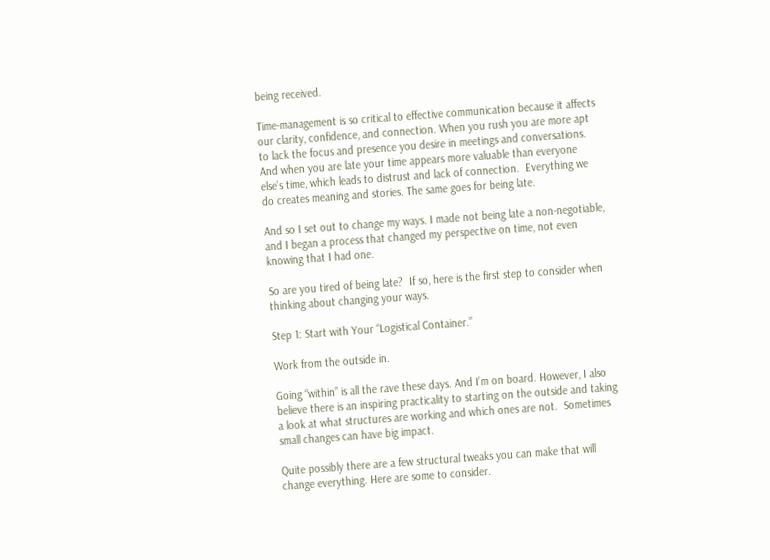being received.

Time-management is so critical to effective communication because it affects our clarity, confidence, and connection. When you rush you are more apt to lack the focus and presence you desire in meetings and conversations. And when you are late your time appears more valuable than everyone else’s time, which leads to distrust and lack of connection.  Everything we do creates meaning and stories. The same goes for being late.

And so I set out to change my ways. I made not being late a non-negotiable, and I began a process that changed my perspective on time, not even knowing that I had one.

So are you tired of being late?  If so, here is the first step to consider when thinking about changing your ways.

Step 1: Start with Your “Logistical Container.”

Work from the outside in.

Going “within” is all the rave these days. And I’m on board. However, I also believe there is an inspiring practicality to starting on the outside and taking a look at what structures are working and which ones are not.  Sometimes small changes can have big impact.

Quite possibly there are a few structural tweaks you can make that will change everything. Here are some to consider.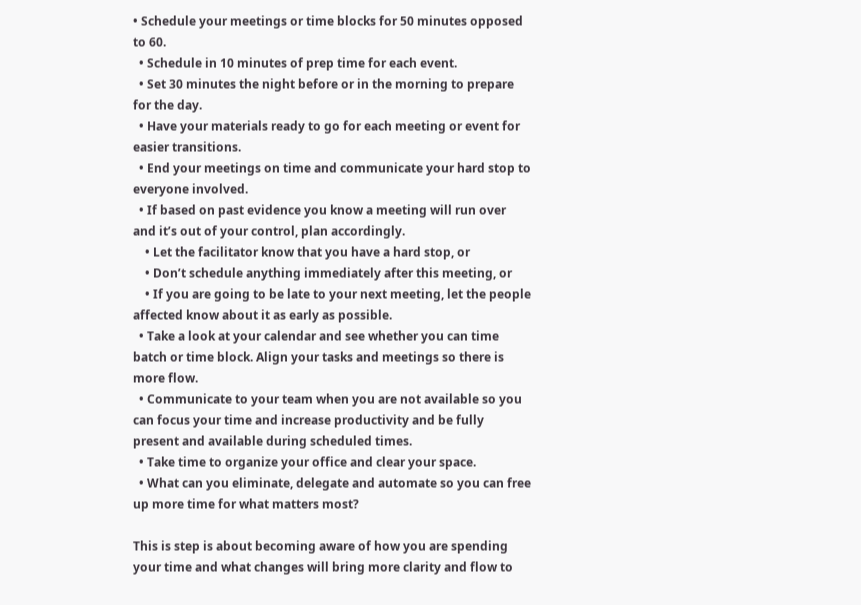• Schedule your meetings or time blocks for 50 minutes opposed to 60.
  • Schedule in 10 minutes of prep time for each event.
  • Set 30 minutes the night before or in the morning to prepare for the day.
  • Have your materials ready to go for each meeting or event for easier transitions.
  • End your meetings on time and communicate your hard stop to everyone involved.
  • If based on past evidence you know a meeting will run over and it’s out of your control, plan accordingly.
    • Let the facilitator know that you have a hard stop, or
    • Don’t schedule anything immediately after this meeting, or
    • If you are going to be late to your next meeting, let the people affected know about it as early as possible.
  • Take a look at your calendar and see whether you can time batch or time block. Align your tasks and meetings so there is more flow.
  • Communicate to your team when you are not available so you can focus your time and increase productivity and be fully present and available during scheduled times.
  • Take time to organize your office and clear your space.
  • What can you eliminate, delegate and automate so you can free up more time for what matters most?

This is step is about becoming aware of how you are spending your time and what changes will bring more clarity and flow to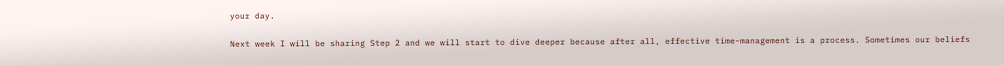your day.

Next week I will be sharing Step 2 and we will start to dive deeper because after all, effective time-management is a process. Sometimes our beliefs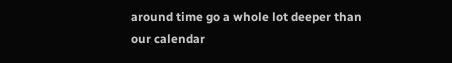around time go a whole lot deeper than our calendar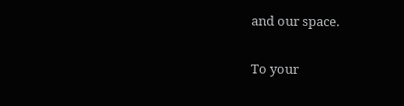and our space.

To your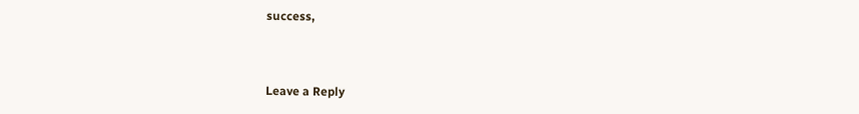success,



Leave a Reply